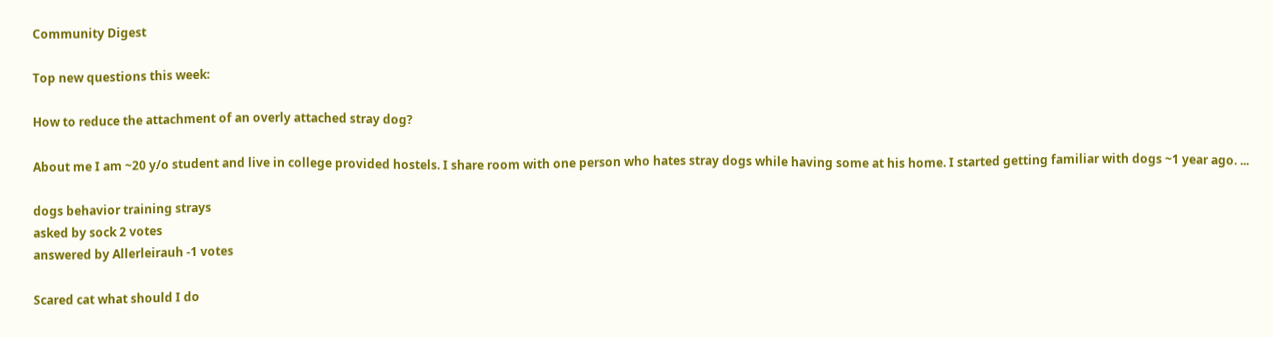Community Digest

Top new questions this week:

How to reduce the attachment of an overly attached stray dog?

About me I am ~20 y/o student and live in college provided hostels. I share room with one person who hates stray dogs while having some at his home. I started getting familiar with dogs ~1 year ago. ...

dogs behavior training strays
asked by sock 2 votes
answered by Allerleirauh -1 votes

Scared cat what should I do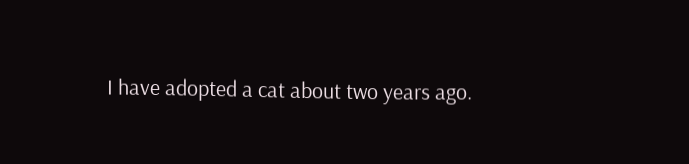I have adopted a cat about two years ago.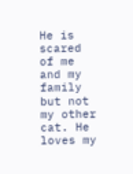He is scared of me and my family but not my other cat. He loves my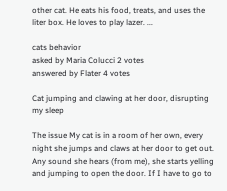other cat. He eats his food, treats, and uses the liter box. He loves to play lazer. ...

cats behavior
asked by Maria Colucci 2 votes
answered by Flater 4 votes

Cat jumping and clawing at her door, disrupting my sleep

The issue My cat is in a room of her own, every night she jumps and claws at her door to get out. Any sound she hears (from me), she starts yelling and jumping to open the door. If I have to go to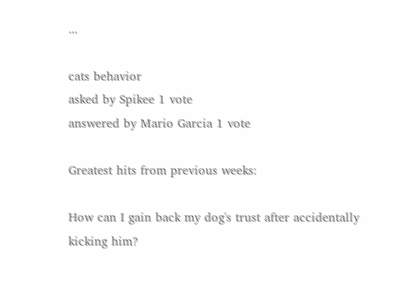...

cats behavior
asked by Spikee 1 vote
answered by Mario Garcia 1 vote

Greatest hits from previous weeks:

How can I gain back my dog's trust after accidentally kicking him?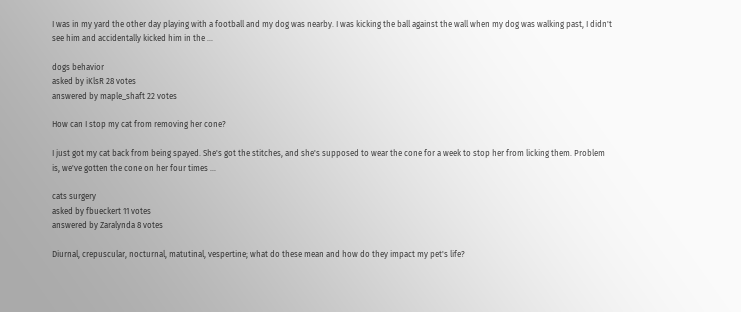I was in my yard the other day playing with a football and my dog was nearby. I was kicking the ball against the wall when my dog was walking past, I didn't see him and accidentally kicked him in the ...

dogs behavior
asked by iKlsR 28 votes
answered by maple_shaft 22 votes

How can I stop my cat from removing her cone?

I just got my cat back from being spayed. She's got the stitches, and she's supposed to wear the cone for a week to stop her from licking them. Problem is, we've gotten the cone on her four times ...

cats surgery
asked by fbueckert 11 votes
answered by Zaralynda 8 votes

Diurnal, crepuscular, nocturnal, matutinal, vespertine; what do these mean and how do they impact my pet's life?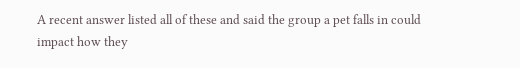A recent answer listed all of these and said the group a pet falls in could impact how they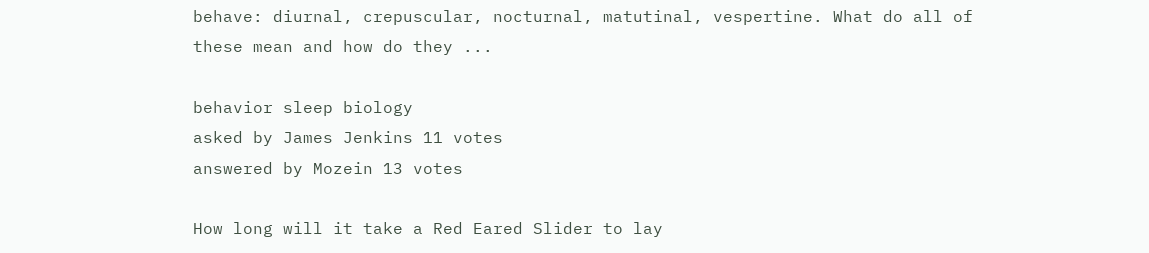behave: diurnal, crepuscular, nocturnal, matutinal, vespertine. What do all of these mean and how do they ...

behavior sleep biology
asked by James Jenkins 11 votes
answered by Mozein 13 votes

How long will it take a Red Eared Slider to lay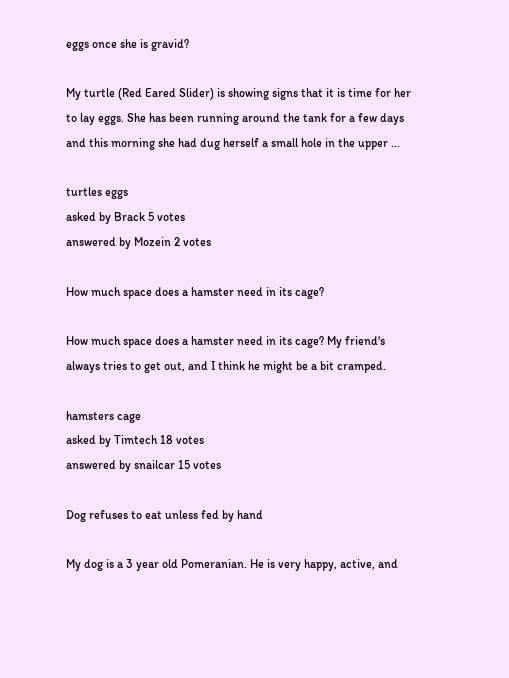eggs once she is gravid?

My turtle (Red Eared Slider) is showing signs that it is time for her to lay eggs. She has been running around the tank for a few days and this morning she had dug herself a small hole in the upper ...

turtles eggs
asked by Brack 5 votes
answered by Mozein 2 votes

How much space does a hamster need in its cage?

How much space does a hamster need in its cage? My friend's always tries to get out, and I think he might be a bit cramped.

hamsters cage
asked by Timtech 18 votes
answered by snailcar 15 votes

Dog refuses to eat unless fed by hand

My dog is a 3 year old Pomeranian. He is very happy, active, and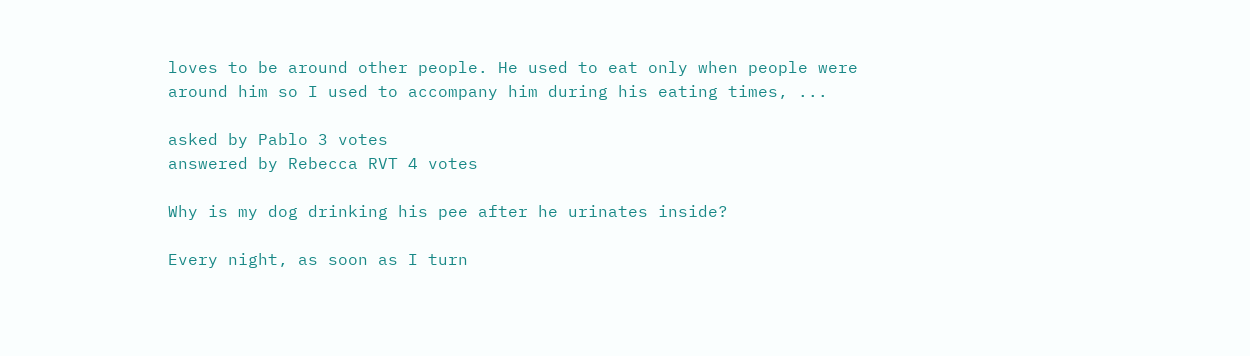loves to be around other people. He used to eat only when people were around him so I used to accompany him during his eating times, ...

asked by Pablo 3 votes
answered by Rebecca RVT 4 votes

Why is my dog drinking his pee after he urinates inside?

Every night, as soon as I turn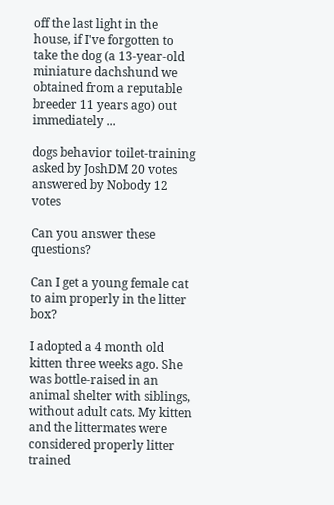off the last light in the house, if I've forgotten to take the dog (a 13-year-old miniature dachshund we obtained from a reputable breeder 11 years ago) out immediately ...

dogs behavior toilet-training
asked by JoshDM 20 votes
answered by Nobody 12 votes

Can you answer these questions?

Can I get a young female cat to aim properly in the litter box?

I adopted a 4 month old kitten three weeks ago. She was bottle-raised in an animal shelter with siblings, without adult cats. My kitten and the littermates were considered properly litter trained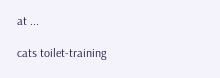at ...

cats toilet-training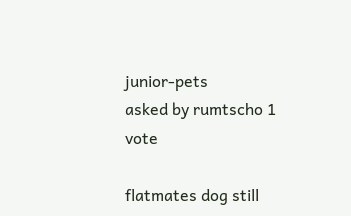junior-pets
asked by rumtscho 1 vote

flatmates dog still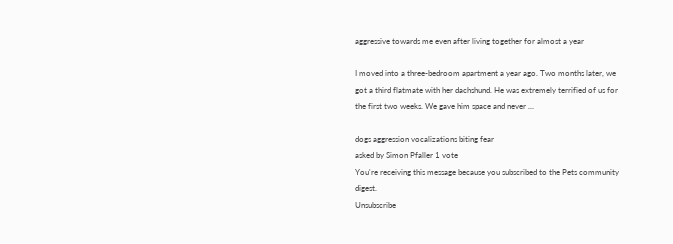aggressive towards me even after living together for almost a year

I moved into a three-bedroom apartment a year ago. Two months later, we got a third flatmate with her dachshund. He was extremely terrified of us for the first two weeks. We gave him space and never ...

dogs aggression vocalizations biting fear
asked by Simon Pfaller 1 vote
You're receiving this message because you subscribed to the Pets community digest.
Unsubscribe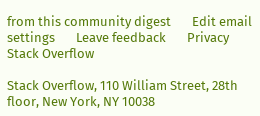from this community digest       Edit email settings       Leave feedback       Privacy
Stack Overflow

Stack Overflow, 110 William Street, 28th floor, New York, NY 10038